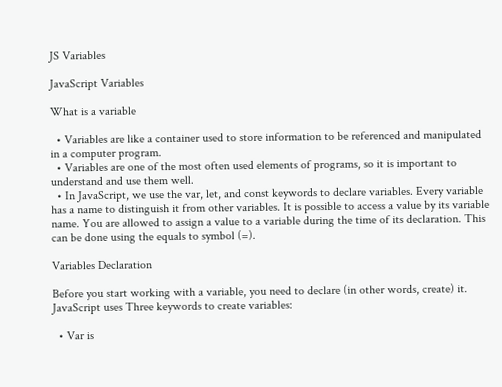JS Variables

JavaScript Variables

What is a variable

  • Variables are like a container used to store information to be referenced and manipulated in a computer program.
  • Variables are one of the most often used elements of programs, so it is important to understand and use them well.
  • In JavaScript, we use the var, let, and const keywords to declare variables. Every variable has a name to distinguish it from other variables. It is possible to access a value by its variable name. You are allowed to assign a value to a variable during the time of its declaration. This can be done using the equals to symbol (=).

Variables Declaration

Before you start working with a variable, you need to declare (in other words, create) it. JavaScript uses Three keywords to create variables:

  • Var is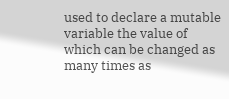used to declare a mutable variable the value of which can be changed as many times as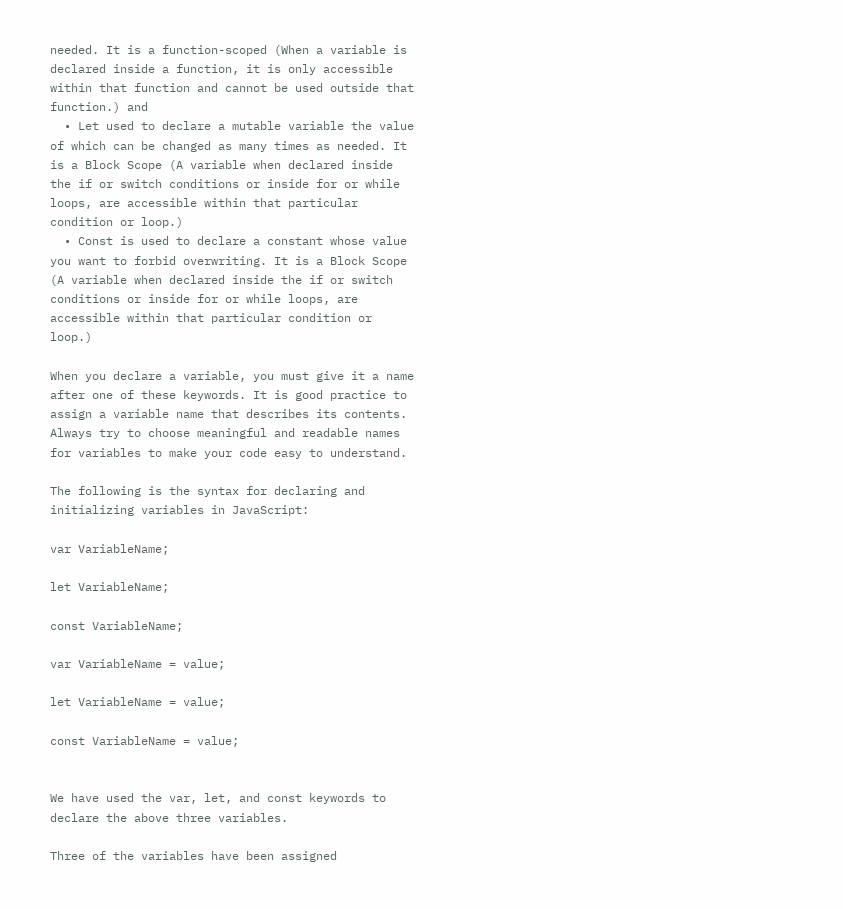needed. It is a function-scoped (When a variable is declared inside a function, it is only accessible within that function and cannot be used outside that function.) and
  • Let used to declare a mutable variable the value of which can be changed as many times as needed. It is a Block Scope (A variable when declared inside the if or switch conditions or inside for or while loops, are accessible within that particular condition or loop.)
  • Const is used to declare a constant whose value you want to forbid overwriting. It is a Block Scope (A variable when declared inside the if or switch conditions or inside for or while loops, are accessible within that particular condition or loop.)

When you declare a variable, you must give it a name after one of these keywords. It is good practice to assign a variable name that describes its contents. Always try to choose meaningful and readable names for variables to make your code easy to understand.

The following is the syntax for declaring and initializing variables in JavaScript:

var VariableName;

let VariableName;

const VariableName;

var VariableName = value;

let VariableName = value;

const VariableName = value;


We have used the var, let, and const keywords to declare the above three variables.

Three of the variables have been assigned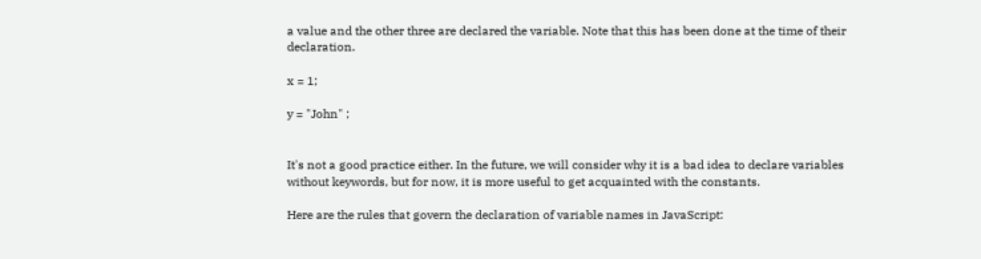a value and the other three are declared the variable. Note that this has been done at the time of their declaration.

x = 1;

y = "John" ;


It's not a good practice either. In the future, we will consider why it is a bad idea to declare variables without keywords, but for now, it is more useful to get acquainted with the constants.

Here are the rules that govern the declaration of variable names in JavaScript: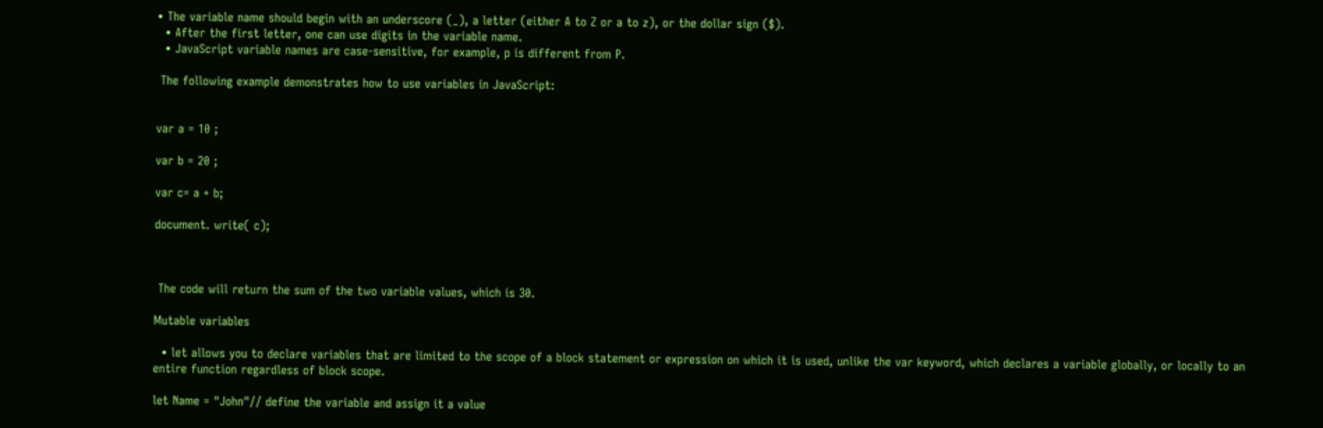• The variable name should begin with an underscore (_), a letter (either A to Z or a to z), or the dollar sign ($).
  • After the first letter, one can use digits in the variable name.
  • JavaScript variable names are case-sensitive, for example, p is different from P.

 The following example demonstrates how to use variables in JavaScript:


var a = 10 ;

var b = 20 ;

var c= a + b;

document. write( c);



 The code will return the sum of the two variable values, which is 30.

Mutable variables

  • let allows you to declare variables that are limited to the scope of a block statement or expression on which it is used, unlike the var keyword, which declares a variable globally, or locally to an entire function regardless of block scope.

let Name = "John"// define the variable and assign it a value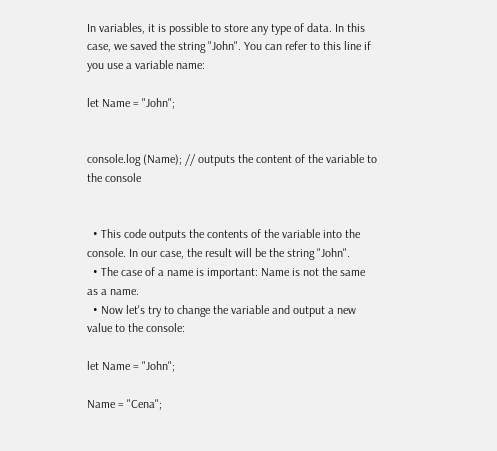In variables, it is possible to store any type of data. In this case, we saved the string "John". You can refer to this line if you use a variable name:

let Name = "John";


console.log (Name); // outputs the content of the variable to the console


  • This code outputs the contents of the variable into the console. In our case, the result will be the string "John".
  • The case of a name is important: Name is not the same as a name.
  • Now let's try to change the variable and output a new value to the console:

let Name = "John";

Name = "Cena";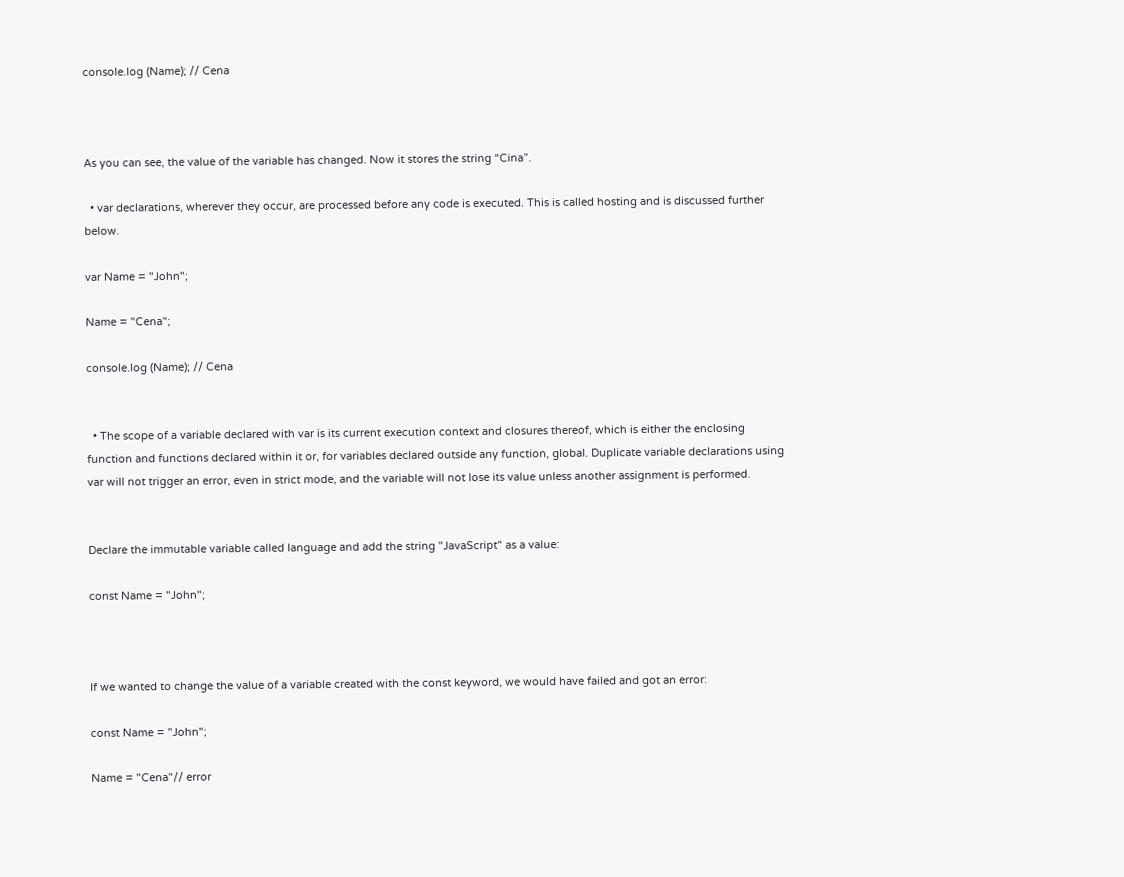console.log (Name); // Cena



As you can see, the value of the variable has changed. Now it stores the string “Cina”.

  • var declarations, wherever they occur, are processed before any code is executed. This is called hosting and is discussed further below.

var Name = "John";

Name = "Cena";

console.log (Name); // Cena


  • The scope of a variable declared with var is its current execution context and closures thereof, which is either the enclosing function and functions declared within it or, for variables declared outside any function, global. Duplicate variable declarations using var will not trigger an error, even in strict mode, and the variable will not lose its value unless another assignment is performed.


Declare the immutable variable called language and add the string "JavaScript" as a value:

const Name = "John";



If we wanted to change the value of a variable created with the const keyword, we would have failed and got an error:

const Name = "John";

Name = "Cena"// error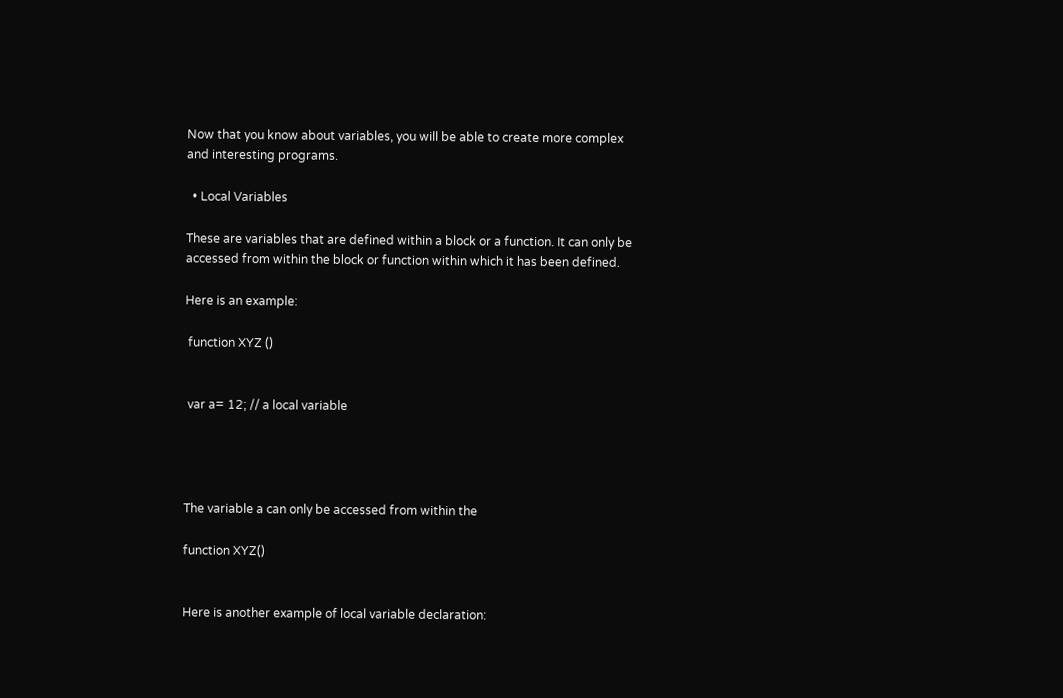Now that you know about variables, you will be able to create more complex and interesting programs.

  • Local Variables

These are variables that are defined within a block or a function. It can only be accessed from within the block or function within which it has been defined.

Here is an example:

 function XYZ ()


 var a= 12; // a local variable




The variable a can only be accessed from within the

function XYZ()


Here is another example of local variable declaration: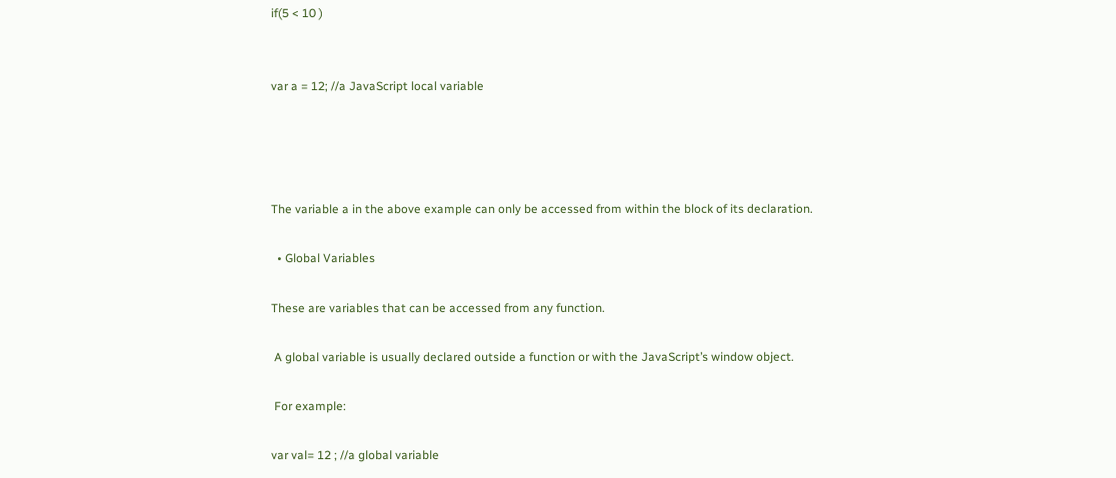if(5 < 10 )


var a = 12; //a JavaScript local variable




The variable a in the above example can only be accessed from within the block of its declaration.

  • Global Variables

These are variables that can be accessed from any function.

 A global variable is usually declared outside a function or with the JavaScript’s window object.

 For example:

var val= 12 ; //a global variable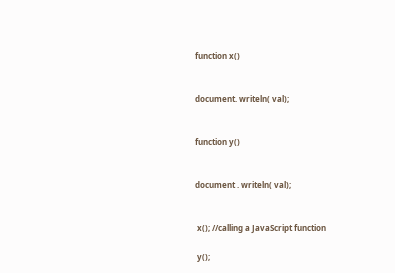function x()


document. writeln( val);


function y()


document . writeln( val);


 x(); //calling a JavaScript function

 y();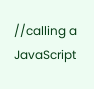//calling a JavaScript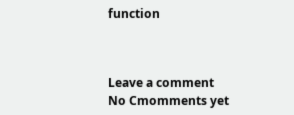function



Leave a comment
No Cmomments yet